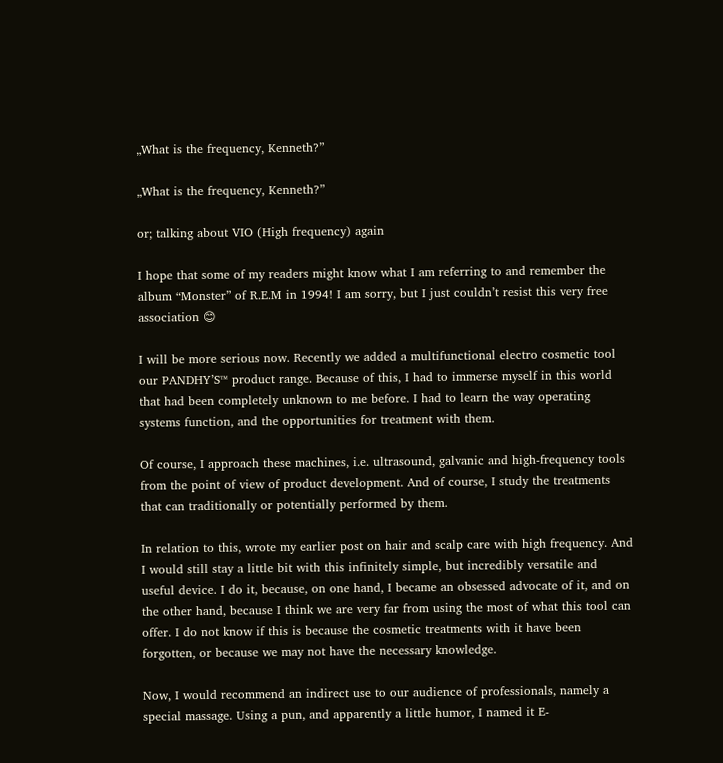„What is the frequency, Kenneth?”

„What is the frequency, Kenneth?”

or; talking about VIO (High frequency) again

I hope that some of my readers might know what I am referring to and remember the album “Monster” of R.E.M in 1994! I am sorry, but I just couldn’t resist this very free association 😊

I will be more serious now. Recently we added a multifunctional electro cosmetic tool our PANDHY’S™ product range. Because of this, I had to immerse myself in this world that had been completely unknown to me before. I had to learn the way operating systems function, and the opportunities for treatment with them.

Of course, I approach these machines, i.e. ultrasound, galvanic and high-frequency tools from the point of view of product development. And of course, I study the treatments that can traditionally or potentially performed by them.

In relation to this, wrote my earlier post on hair and scalp care with high frequency. And I would still stay a little bit with this infinitely simple, but incredibly versatile and useful device. I do it, because, on one hand, I became an obsessed advocate of it, and on the other hand, because I think we are very far from using the most of what this tool can offer. I do not know if this is because the cosmetic treatments with it have been forgotten, or because we may not have the necessary knowledge.

Now, I would recommend an indirect use to our audience of professionals, namely a special massage. Using a pun, and apparently a little humor, I named it E-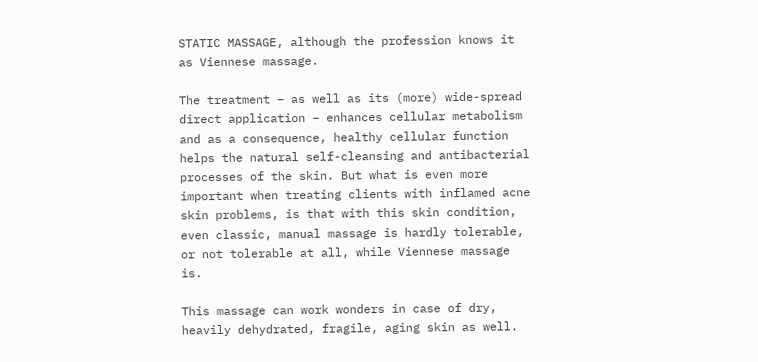STATIC MASSAGE, although the profession knows it as Viennese massage.

The treatment – as well as its (more) wide-spread direct application – enhances cellular metabolism and as a consequence, healthy cellular function helps the natural self-cleansing and antibacterial processes of the skin. But what is even more important when treating clients with inflamed acne skin problems, is that with this skin condition, even classic, manual massage is hardly tolerable, or not tolerable at all, while Viennese massage is.

This massage can work wonders in case of dry, heavily dehydrated, fragile, aging skin as well.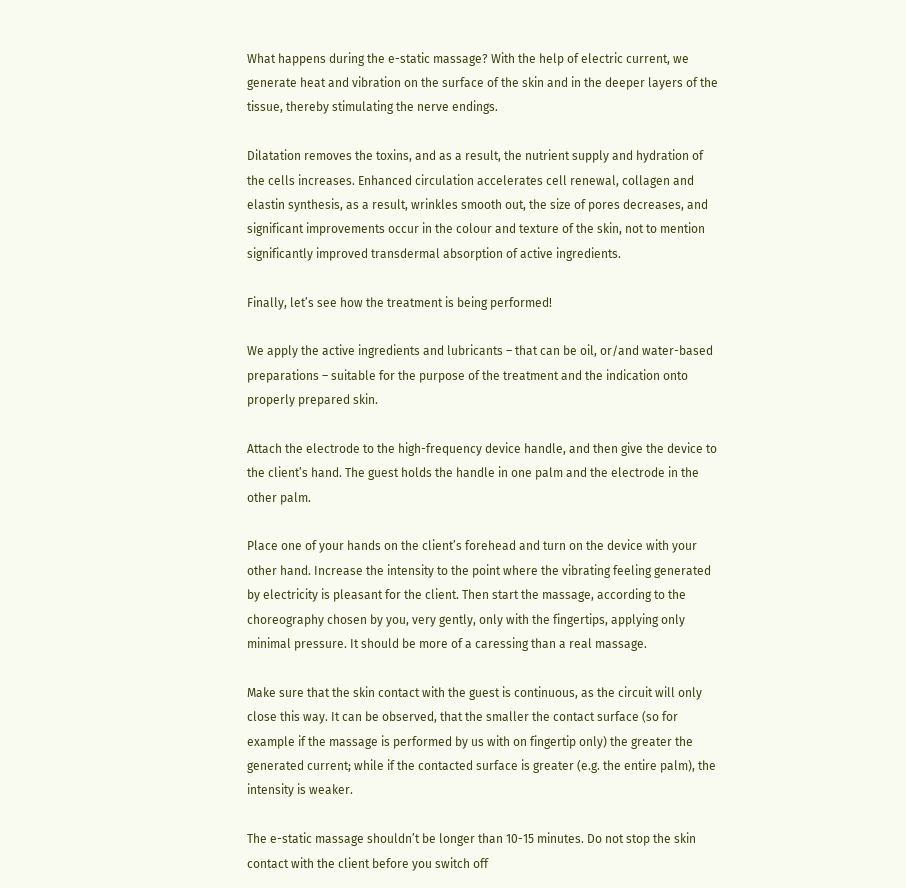What happens during the e-static massage? With the help of electric current, we generate heat and vibration on the surface of the skin and in the deeper layers of the tissue, thereby stimulating the nerve endings.

Dilatation removes the toxins, and as a result, the nutrient supply and hydration of the cells increases. Enhanced circulation accelerates cell renewal, collagen and elastin synthesis, as a result, wrinkles smooth out, the size of pores decreases, and significant improvements occur in the colour and texture of the skin, not to mention significantly improved transdermal absorption of active ingredients.

Finally, let’s see how the treatment is being performed!

We apply the active ingredients and lubricants – that can be oil, or/and water-based preparations – suitable for the purpose of the treatment and the indication onto properly prepared skin.

Attach the electrode to the high-frequency device handle, and then give the device to the client’s hand. The guest holds the handle in one palm and the electrode in the other palm.

Place one of your hands on the client’s forehead and turn on the device with your other hand. Increase the intensity to the point where the vibrating feeling generated by electricity is pleasant for the client. Then start the massage, according to the choreography chosen by you, very gently, only with the fingertips, applying only minimal pressure. It should be more of a caressing than a real massage.

Make sure that the skin contact with the guest is continuous, as the circuit will only close this way. It can be observed, that the smaller the contact surface (so for example if the massage is performed by us with on fingertip only) the greater the generated current; while if the contacted surface is greater (e.g. the entire palm), the intensity is weaker.

The e-static massage shouldn’t be longer than 10-15 minutes. Do not stop the skin contact with the client before you switch off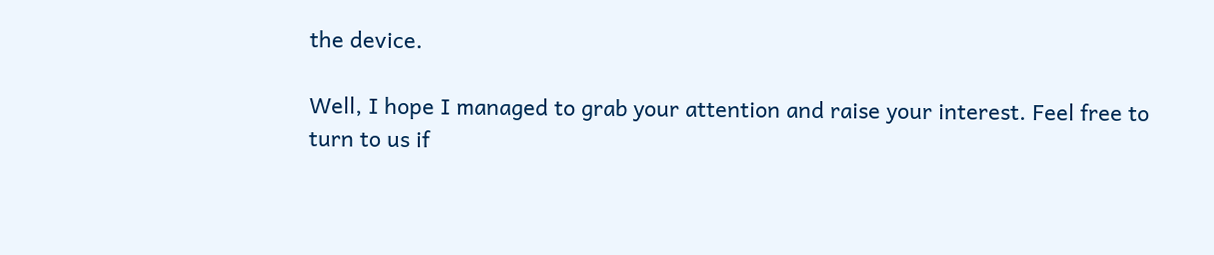the device.

Well, I hope I managed to grab your attention and raise your interest. Feel free to turn to us if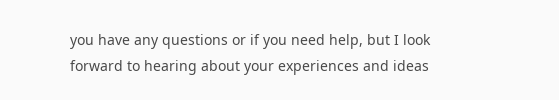you have any questions or if you need help, but I look forward to hearing about your experiences and ideas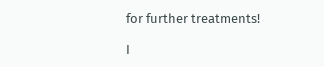for further treatments!

I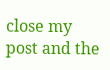close my post and the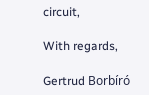circuit,

With regards,

Gertrud Borbíró